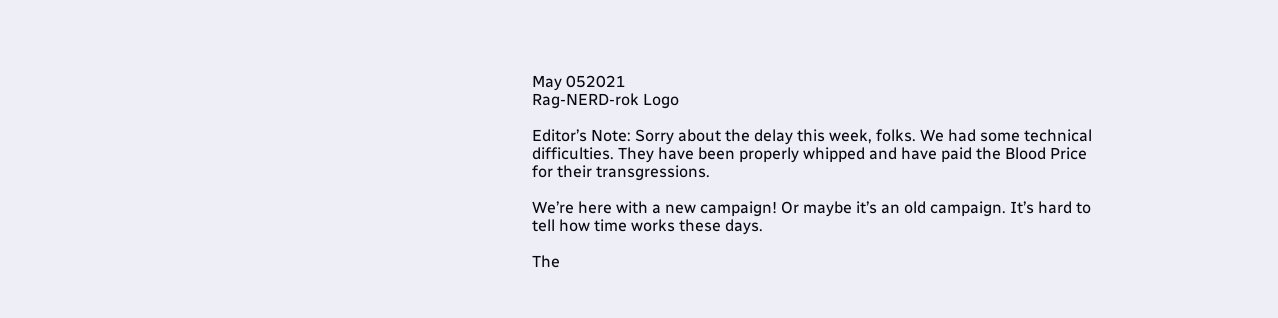May 052021
Rag-NERD-rok Logo

Editor’s Note: Sorry about the delay this week, folks. We had some technical difficulties. They have been properly whipped and have paid the Blood Price for their transgressions.

We’re here with a new campaign! Or maybe it’s an old campaign. It’s hard to tell how time works these days.

The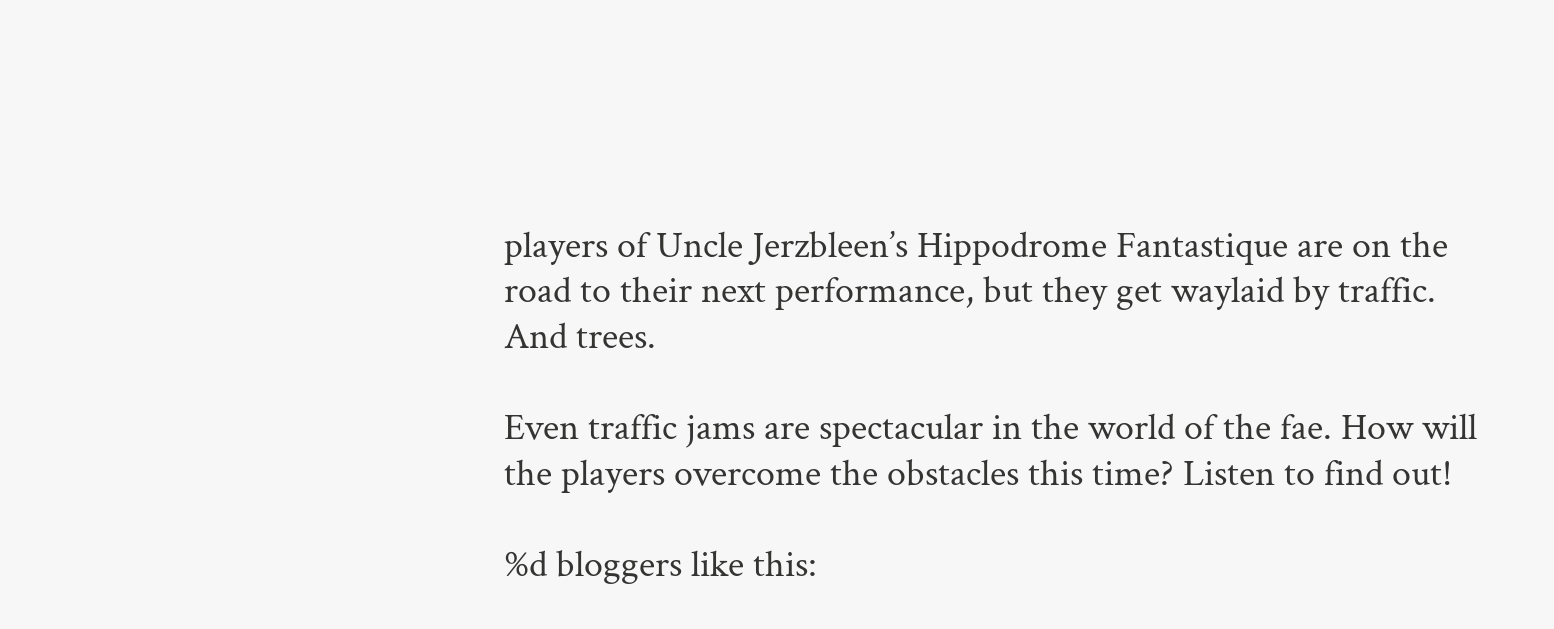players of Uncle Jerzbleen’s Hippodrome Fantastique are on the road to their next performance, but they get waylaid by traffic. And trees.

Even traffic jams are spectacular in the world of the fae. How will the players overcome the obstacles this time? Listen to find out!

%d bloggers like this: